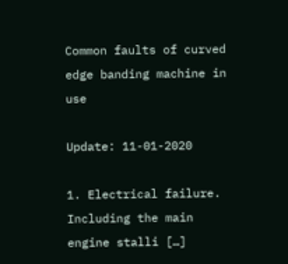Common faults of curved edge banding machine in use

Update: 11-01-2020

1. Electrical failure. Including the main engine stalli […]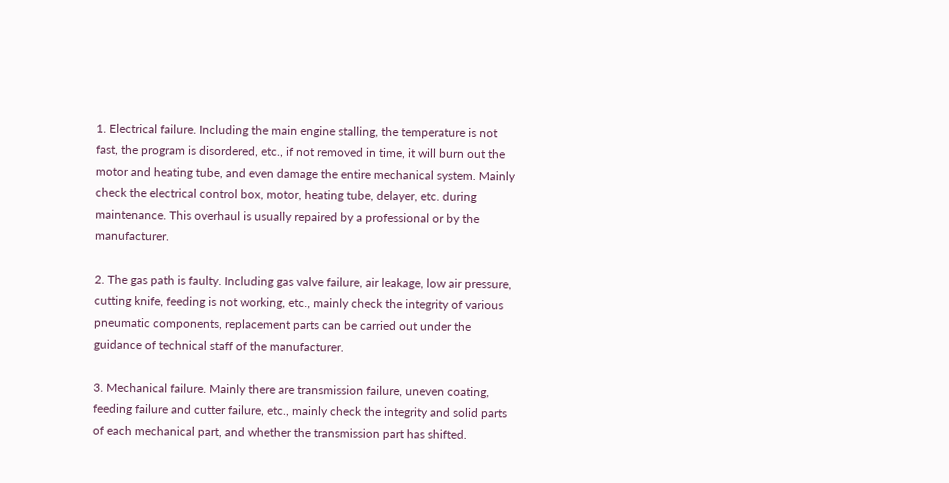1. Electrical failure. Including the main engine stalling, the temperature is not fast, the program is disordered, etc., if not removed in time, it will burn out the motor and heating tube, and even damage the entire mechanical system. Mainly check the electrical control box, motor, heating tube, delayer, etc. during maintenance. This overhaul is usually repaired by a professional or by the manufacturer.

2. The gas path is faulty. Including gas valve failure, air leakage, low air pressure, cutting knife, feeding is not working, etc., mainly check the integrity of various pneumatic components, replacement parts can be carried out under the guidance of technical staff of the manufacturer.

3. Mechanical failure. Mainly there are transmission failure, uneven coating, feeding failure and cutter failure, etc., mainly check the integrity and solid parts of each mechanical part, and whether the transmission part has shifted.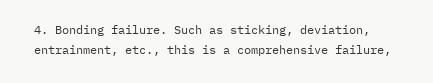4. Bonding failure. Such as sticking, deviation, entrainment, etc., this is a comprehensive failure,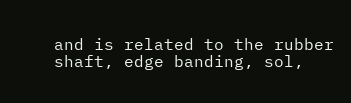and is related to the rubber shaft, edge banding, sol,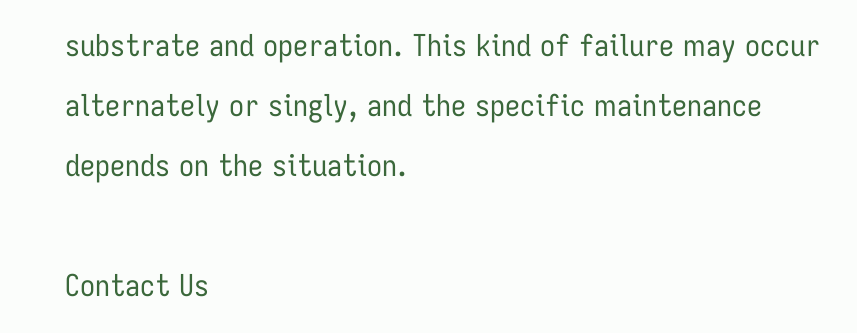substrate and operation. This kind of failure may occur alternately or singly, and the specific maintenance depends on the situation.

Contact Us